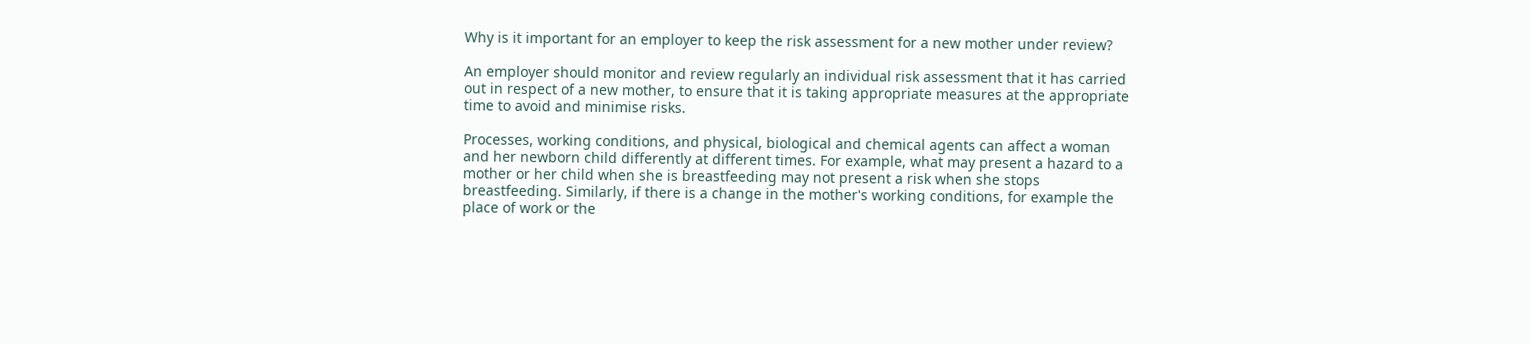Why is it important for an employer to keep the risk assessment for a new mother under review?

An employer should monitor and review regularly an individual risk assessment that it has carried out in respect of a new mother, to ensure that it is taking appropriate measures at the appropriate time to avoid and minimise risks.

Processes, working conditions, and physical, biological and chemical agents can affect a woman and her newborn child differently at different times. For example, what may present a hazard to a mother or her child when she is breastfeeding may not present a risk when she stops breastfeeding. Similarly, if there is a change in the mother's working conditions, for example the place of work or the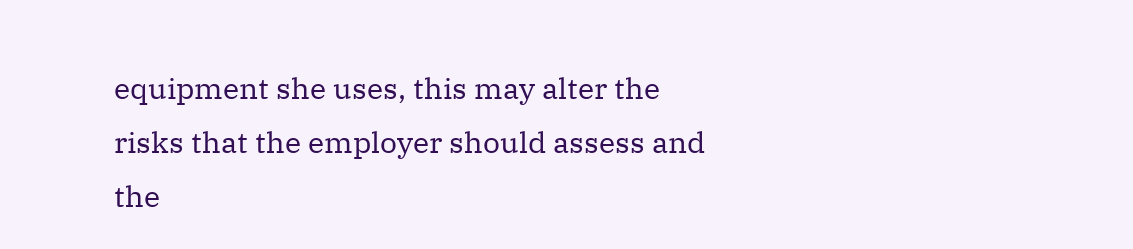equipment she uses, this may alter the risks that the employer should assess and the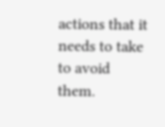actions that it needs to take to avoid them.